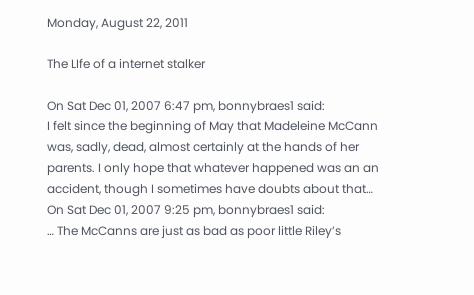Monday, August 22, 2011

The LIfe of a internet stalker

On Sat Dec 01, 2007 6:47 pm, bonnybraes1 said:
I felt since the beginning of May that Madeleine McCann was, sadly, dead, almost certainly at the hands of her parents. I only hope that whatever happened was an an accident, though I sometimes have doubts about that…
On Sat Dec 01, 2007 9:25 pm, bonnybraes1 said:
… The McCanns are just as bad as poor little Riley’s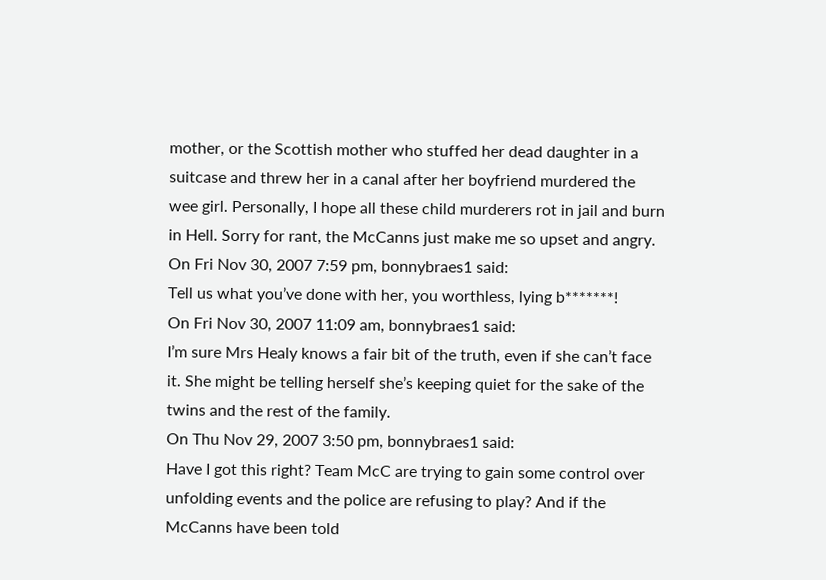mother, or the Scottish mother who stuffed her dead daughter in a suitcase and threw her in a canal after her boyfriend murdered the wee girl. Personally, I hope all these child murderers rot in jail and burn in Hell. Sorry for rant, the McCanns just make me so upset and angry.
On Fri Nov 30, 2007 7:59 pm, bonnybraes1 said:
Tell us what you’ve done with her, you worthless, lying b*******!
On Fri Nov 30, 2007 11:09 am, bonnybraes1 said:
I’m sure Mrs Healy knows a fair bit of the truth, even if she can’t face it. She might be telling herself she’s keeping quiet for the sake of the twins and the rest of the family.
On Thu Nov 29, 2007 3:50 pm, bonnybraes1 said:
Have I got this right? Team McC are trying to gain some control over unfolding events and the police are refusing to play? And if the McCanns have been told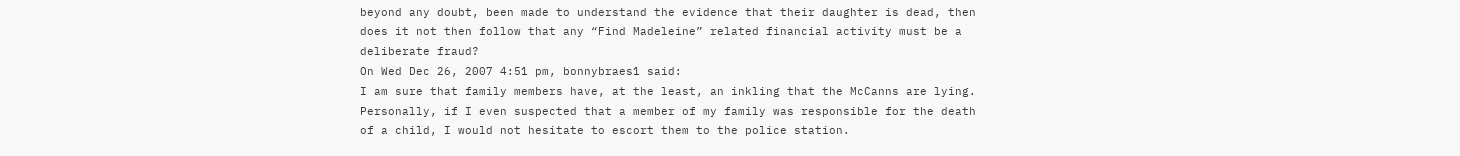beyond any doubt, been made to understand the evidence that their daughter is dead, then does it not then follow that any “Find Madeleine” related financial activity must be a deliberate fraud?
On Wed Dec 26, 2007 4:51 pm, bonnybraes1 said:
I am sure that family members have, at the least, an inkling that the McCanns are lying. Personally, if I even suspected that a member of my family was responsible for the death of a child, I would not hesitate to escort them to the police station.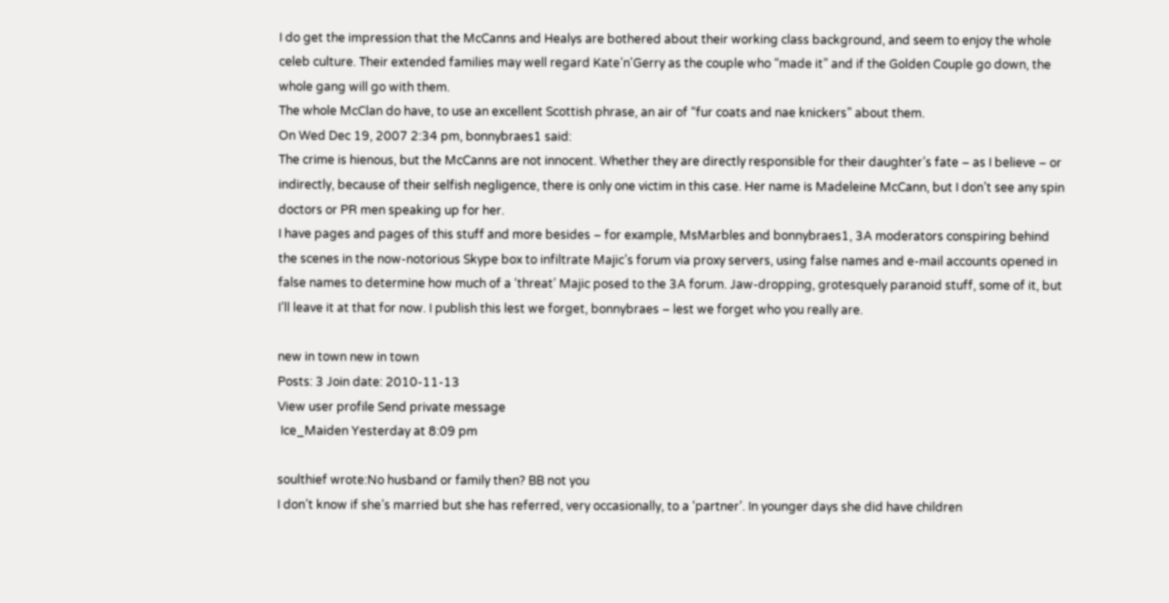I do get the impression that the McCanns and Healys are bothered about their working class background, and seem to enjoy the whole celeb culture. Their extended families may well regard Kate’n'Gerry as the couple who “made it” and if the Golden Couple go down, the whole gang will go with them.
The whole McClan do have, to use an excellent Scottish phrase, an air of “fur coats and nae knickers” about them.
On Wed Dec 19, 2007 2:34 pm, bonnybraes1 said:
The crime is hienous, but the McCanns are not innocent. Whether they are directly responsible for their daughter’s fate – as I believe – or indirectly, because of their selfish negligence, there is only one victim in this case. Her name is Madeleine McCann, but I don’t see any spin doctors or PR men speaking up for her.
I have pages and pages of this stuff and more besides – for example, MsMarbles and bonnybraes1, 3A moderators conspiring behind the scenes in the now-notorious Skype box to infiltrate Majic’s forum via proxy servers, using false names and e-mail accounts opened in false names to determine how much of a ‘threat’ Majic posed to the 3A forum. Jaw-dropping, grotesquely paranoid stuff, some of it, but I’ll leave it at that for now. I publish this lest we forget, bonnybraes – lest we forget who you really are.

new in town new in town
Posts: 3 Join date: 2010-11-13
View user profile Send private message
 Ice_Maiden Yesterday at 8:09 pm

soulthief wrote:No husband or family then? BB not you
I don’t know if she’s married but she has referred, very occasionally, to a ‘partner’. In younger days she did have children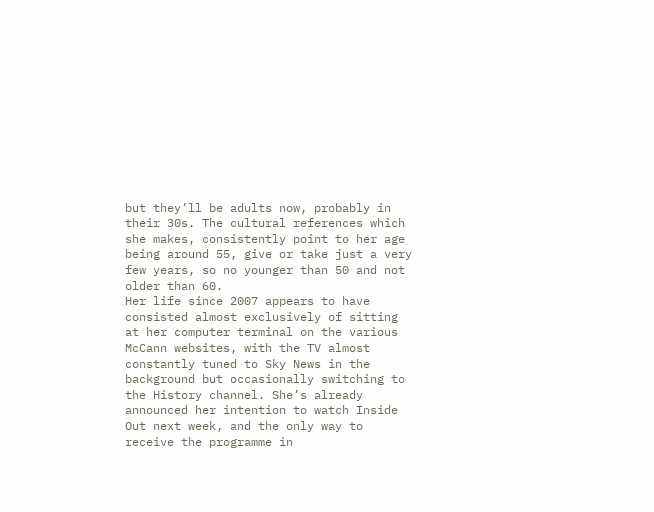but they’ll be adults now, probably in their 30s. The cultural references which she makes, consistently point to her age being around 55, give or take just a very few years, so no younger than 50 and not older than 60.
Her life since 2007 appears to have consisted almost exclusively of sitting at her computer terminal on the various McCann websites, with the TV almost constantly tuned to Sky News in the background but occasionally switching to the History channel. She’s already announced her intention to watch Inside Out next week, and the only way to receive the programme in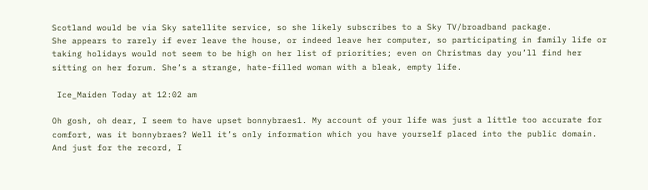Scotland would be via Sky satellite service, so she likely subscribes to a Sky TV/broadband package.
She appears to rarely if ever leave the house, or indeed leave her computer, so participating in family life or taking holidays would not seem to be high on her list of priorities; even on Christmas day you’ll find her sitting on her forum. She’s a strange, hate-filled woman with a bleak, empty life.

 Ice_Maiden Today at 12:02 am

Oh gosh, oh dear, I seem to have upset bonnybraes1. My account of your life was just a little too accurate for comfort, was it bonnybraes? Well it’s only information which you have yourself placed into the public domain. And just for the record, I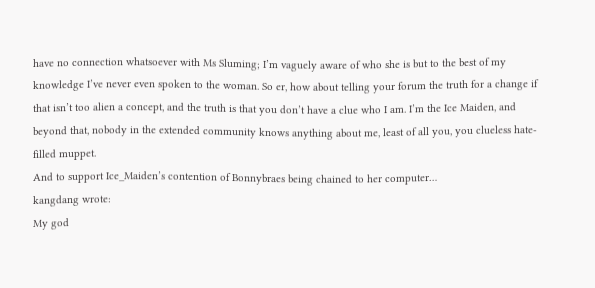have no connection whatsoever with Ms Sluming; I’m vaguely aware of who she is but to the best of my knowledge I’ve never even spoken to the woman. So er, how about telling your forum the truth for a change if that isn’t too alien a concept, and the truth is that you don’t have a clue who I am. I’m the Ice Maiden, and beyond that, nobody in the extended community knows anything about me, least of all you, you clueless hate-filled muppet.
And to support Ice_Maiden’s contention of Bonnybraes being chained to her computer…
kangdang wrote:
My god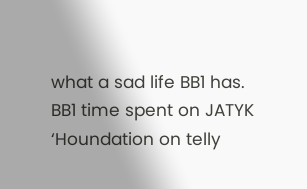what a sad life BB1 has.
BB1 time spent on JATYK ‘Houndation on telly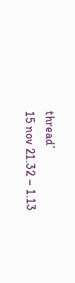thread’
15 nov 21.32 – 1.13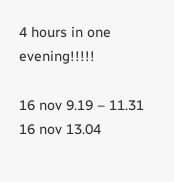4 hours in one evening!!!!!

16 nov 9.19 – 11.31
16 nov 13.04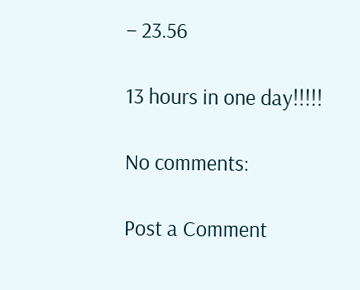– 23.56

13 hours in one day!!!!!

No comments:

Post a Comment